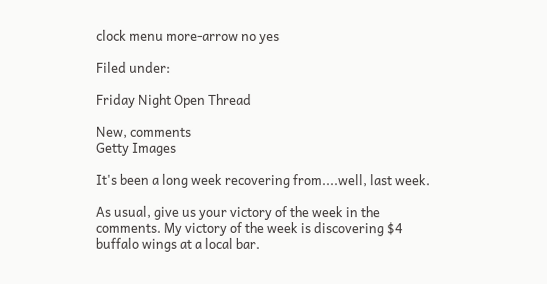clock menu more-arrow no yes

Filed under:

Friday Night Open Thread

New, comments
Getty Images

It's been a long week recovering from....well, last week.

As usual, give us your victory of the week in the comments. My victory of the week is discovering $4 buffalo wings at a local bar.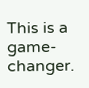This is a game-changer.